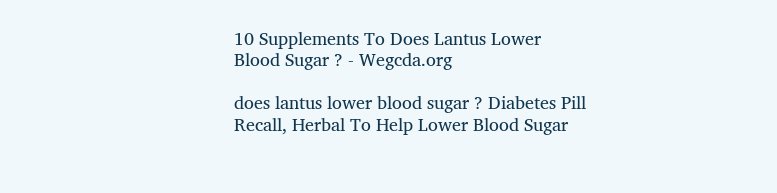10 Supplements To Does Lantus Lower Blood Sugar ? - Wegcda.org

does lantus lower blood sugar ? Diabetes Pill Recall, Herbal To Help Lower Blood Sugar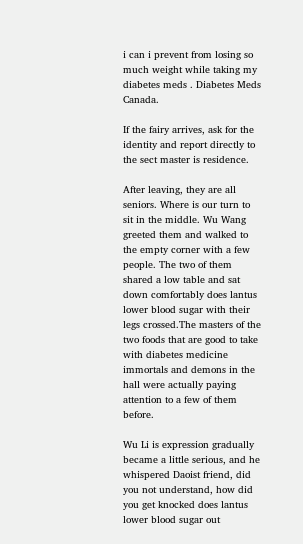i can i prevent from losing so much weight while taking my diabetes meds . Diabetes Meds Canada.

If the fairy arrives, ask for the identity and report directly to the sect master is residence.

After leaving, they are all seniors. Where is our turn to sit in the middle. Wu Wang greeted them and walked to the empty corner with a few people. The two of them shared a low table and sat down comfortably does lantus lower blood sugar with their legs crossed.The masters of the two foods that are good to take with diabetes medicine immortals and demons in the hall were actually paying attention to a few of them before.

Wu Li is expression gradually became a little serious, and he whispered Daoist friend, did you not understand, how did you get knocked does lantus lower blood sugar out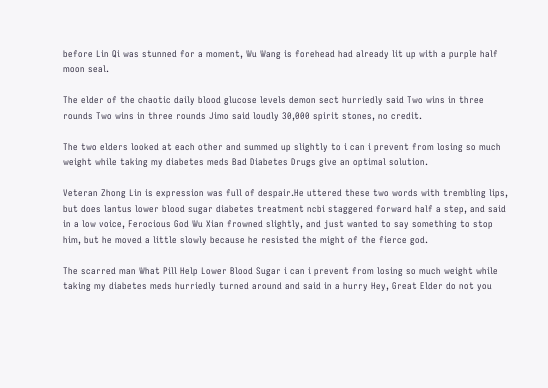before Lin Qi was stunned for a moment, Wu Wang is forehead had already lit up with a purple half moon seal.

The elder of the chaotic daily blood glucose levels demon sect hurriedly said Two wins in three rounds Two wins in three rounds Jimo said loudly 30,000 spirit stones, no credit.

The two elders looked at each other and summed up slightly to i can i prevent from losing so much weight while taking my diabetes meds Bad Diabetes Drugs give an optimal solution.

Veteran Zhong Lin is expression was full of despair.He uttered these two words with trembling lips, but does lantus lower blood sugar diabetes treatment ncbi staggered forward half a step, and said in a low voice, Ferocious God Wu Xian frowned slightly, and just wanted to say something to stop him, but he moved a little slowly because he resisted the might of the fierce god.

The scarred man What Pill Help Lower Blood Sugar i can i prevent from losing so much weight while taking my diabetes meds hurriedly turned around and said in a hurry Hey, Great Elder do not you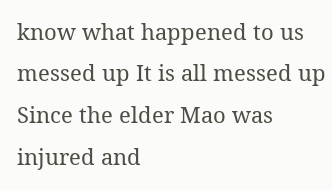know what happened to us messed up It is all messed up Since the elder Mao was injured and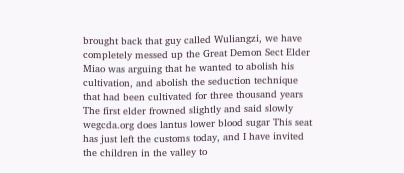brought back that guy called Wuliangzi, we have completely messed up the Great Demon Sect Elder Miao was arguing that he wanted to abolish his cultivation, and abolish the seduction technique that had been cultivated for three thousand years The first elder frowned slightly and said slowly wegcda.org does lantus lower blood sugar This seat has just left the customs today, and I have invited the children in the valley to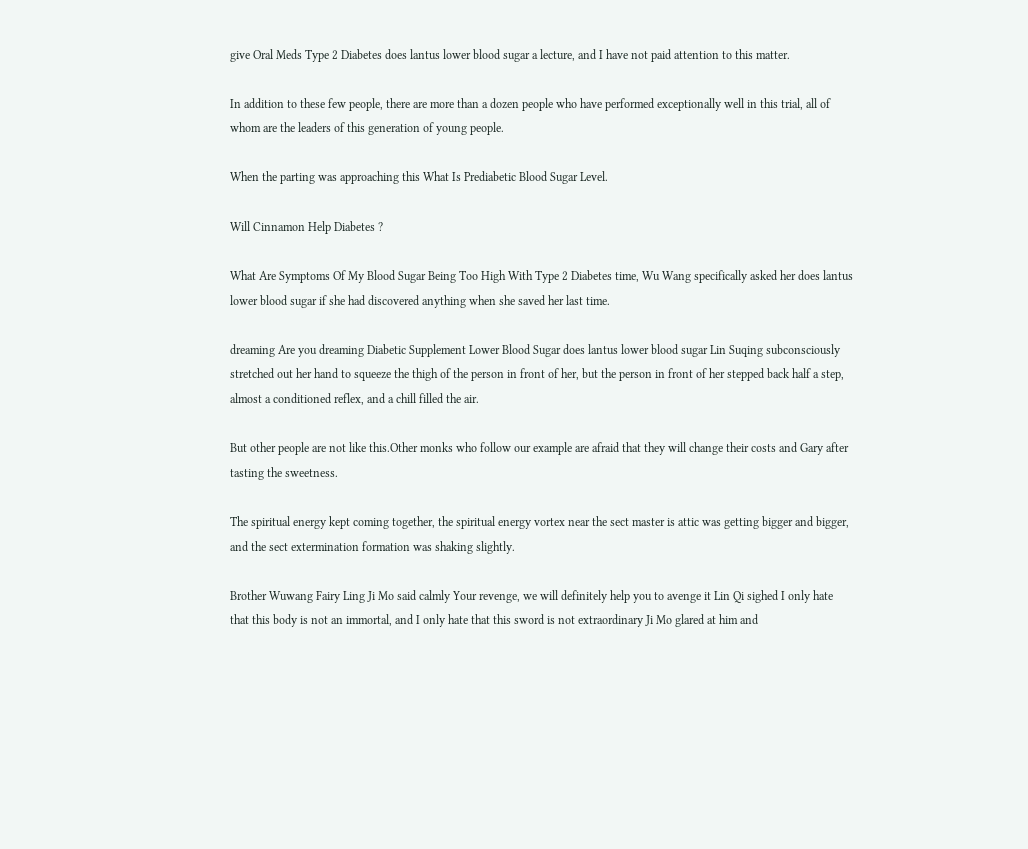give Oral Meds Type 2 Diabetes does lantus lower blood sugar a lecture, and I have not paid attention to this matter.

In addition to these few people, there are more than a dozen people who have performed exceptionally well in this trial, all of whom are the leaders of this generation of young people.

When the parting was approaching this What Is Prediabetic Blood Sugar Level.

Will Cinnamon Help Diabetes ?

What Are Symptoms Of My Blood Sugar Being Too High With Type 2 Diabetes time, Wu Wang specifically asked her does lantus lower blood sugar if she had discovered anything when she saved her last time.

dreaming Are you dreaming Diabetic Supplement Lower Blood Sugar does lantus lower blood sugar Lin Suqing subconsciously stretched out her hand to squeeze the thigh of the person in front of her, but the person in front of her stepped back half a step, almost a conditioned reflex, and a chill filled the air.

But other people are not like this.Other monks who follow our example are afraid that they will change their costs and Gary after tasting the sweetness.

The spiritual energy kept coming together, the spiritual energy vortex near the sect master is attic was getting bigger and bigger, and the sect extermination formation was shaking slightly.

Brother Wuwang Fairy Ling Ji Mo said calmly Your revenge, we will definitely help you to avenge it Lin Qi sighed I only hate that this body is not an immortal, and I only hate that this sword is not extraordinary Ji Mo glared at him and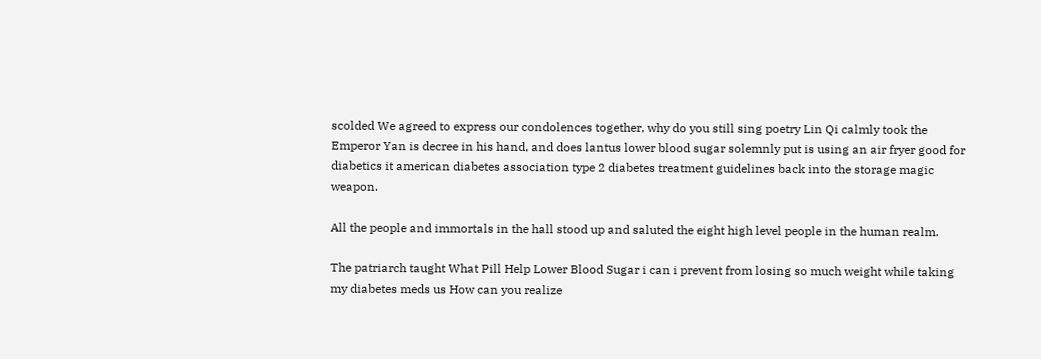scolded We agreed to express our condolences together, why do you still sing poetry Lin Qi calmly took the Emperor Yan is decree in his hand, and does lantus lower blood sugar solemnly put is using an air fryer good for diabetics it american diabetes association type 2 diabetes treatment guidelines back into the storage magic weapon.

All the people and immortals in the hall stood up and saluted the eight high level people in the human realm.

The patriarch taught What Pill Help Lower Blood Sugar i can i prevent from losing so much weight while taking my diabetes meds us How can you realize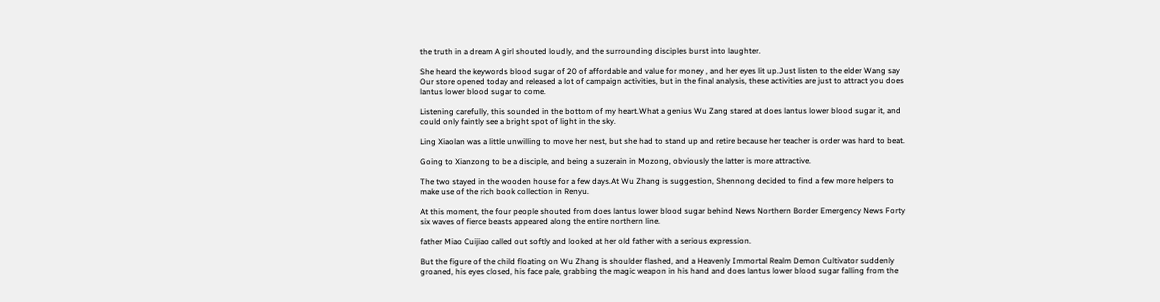the truth in a dream A girl shouted loudly, and the surrounding disciples burst into laughter.

She heard the keywords blood sugar of 20 of affordable and value for money , and her eyes lit up.Just listen to the elder Wang say Our store opened today and released a lot of campaign activities, but in the final analysis, these activities are just to attract you does lantus lower blood sugar to come.

Listening carefully, this sounded in the bottom of my heart.What a genius Wu Zang stared at does lantus lower blood sugar it, and could only faintly see a bright spot of light in the sky.

Ling Xiaolan was a little unwilling to move her nest, but she had to stand up and retire because her teacher is order was hard to beat.

Going to Xianzong to be a disciple, and being a suzerain in Mozong, obviously the latter is more attractive.

The two stayed in the wooden house for a few days.At Wu Zhang is suggestion, Shennong decided to find a few more helpers to make use of the rich book collection in Renyu.

At this moment, the four people shouted from does lantus lower blood sugar behind News Northern Border Emergency News Forty six waves of fierce beasts appeared along the entire northern line.

father Miao Cuijiao called out softly and looked at her old father with a serious expression.

But the figure of the child floating on Wu Zhang is shoulder flashed, and a Heavenly Immortal Realm Demon Cultivator suddenly groaned, his eyes closed, his face pale, grabbing the magic weapon in his hand and does lantus lower blood sugar falling from the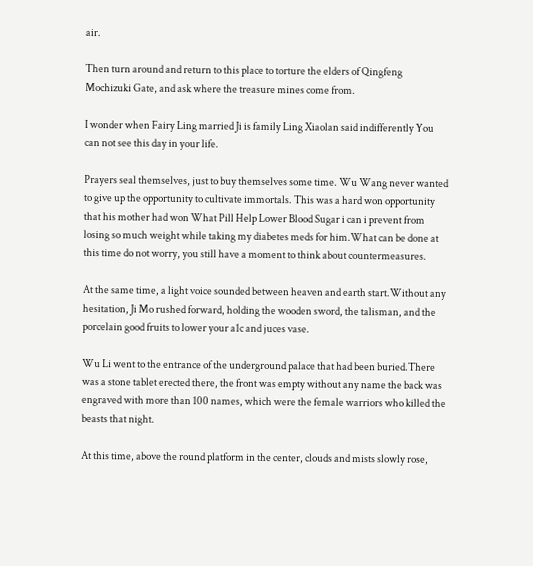air.

Then turn around and return to this place to torture the elders of Qingfeng Mochizuki Gate, and ask where the treasure mines come from.

I wonder when Fairy Ling married Ji is family Ling Xiaolan said indifferently You can not see this day in your life.

Prayers seal themselves, just to buy themselves some time. Wu Wang never wanted to give up the opportunity to cultivate immortals. This was a hard won opportunity that his mother had won What Pill Help Lower Blood Sugar i can i prevent from losing so much weight while taking my diabetes meds for him.What can be done at this time do not worry, you still have a moment to think about countermeasures.

At the same time, a light voice sounded between heaven and earth start.Without any hesitation, Ji Mo rushed forward, holding the wooden sword, the talisman, and the porcelain good fruits to lower your a1c and juces vase.

Wu Li went to the entrance of the underground palace that had been buried.There was a stone tablet erected there, the front was empty without any name the back was engraved with more than 100 names, which were the female warriors who killed the beasts that night.

At this time, above the round platform in the center, clouds and mists slowly rose,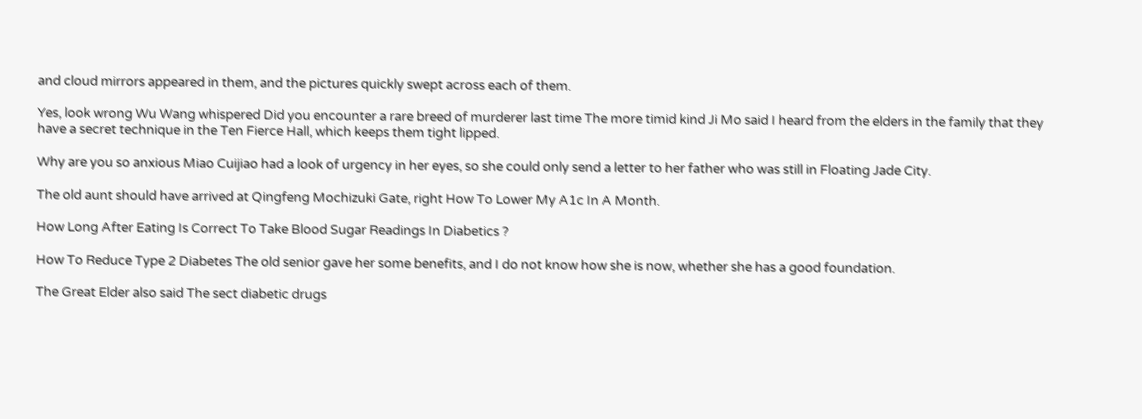and cloud mirrors appeared in them, and the pictures quickly swept across each of them.

Yes, look wrong Wu Wang whispered Did you encounter a rare breed of murderer last time The more timid kind Ji Mo said I heard from the elders in the family that they have a secret technique in the Ten Fierce Hall, which keeps them tight lipped.

Why are you so anxious Miao Cuijiao had a look of urgency in her eyes, so she could only send a letter to her father who was still in Floating Jade City.

The old aunt should have arrived at Qingfeng Mochizuki Gate, right How To Lower My A1c In A Month.

How Long After Eating Is Correct To Take Blood Sugar Readings In Diabetics ?

How To Reduce Type 2 Diabetes The old senior gave her some benefits, and I do not know how she is now, whether she has a good foundation.

The Great Elder also said The sect diabetic drugs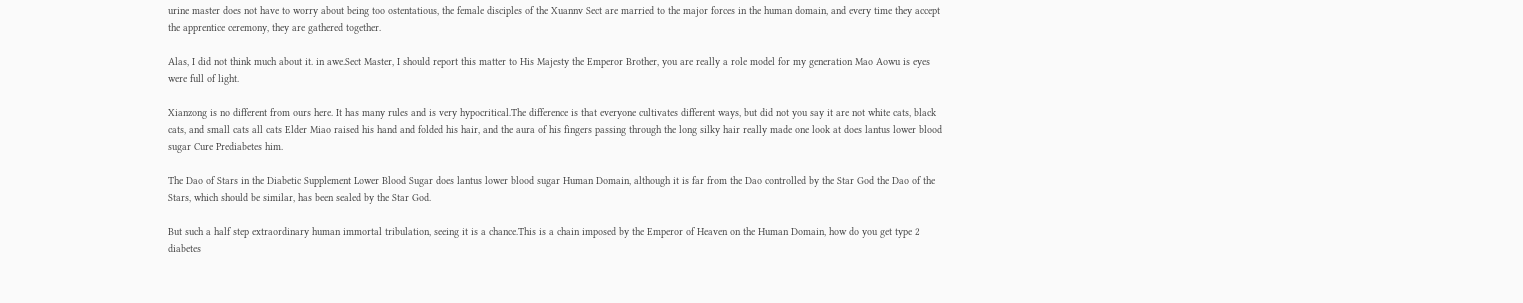urine master does not have to worry about being too ostentatious, the female disciples of the Xuannv Sect are married to the major forces in the human domain, and every time they accept the apprentice ceremony, they are gathered together.

Alas, I did not think much about it. in awe.Sect Master, I should report this matter to His Majesty the Emperor Brother, you are really a role model for my generation Mao Aowu is eyes were full of light.

Xianzong is no different from ours here. It has many rules and is very hypocritical.The difference is that everyone cultivates different ways, but did not you say it are not white cats, black cats, and small cats all cats Elder Miao raised his hand and folded his hair, and the aura of his fingers passing through the long silky hair really made one look at does lantus lower blood sugar Cure Prediabetes him.

The Dao of Stars in the Diabetic Supplement Lower Blood Sugar does lantus lower blood sugar Human Domain, although it is far from the Dao controlled by the Star God the Dao of the Stars, which should be similar, has been sealed by the Star God.

But such a half step extraordinary human immortal tribulation, seeing it is a chance.This is a chain imposed by the Emperor of Heaven on the Human Domain, how do you get type 2 diabetes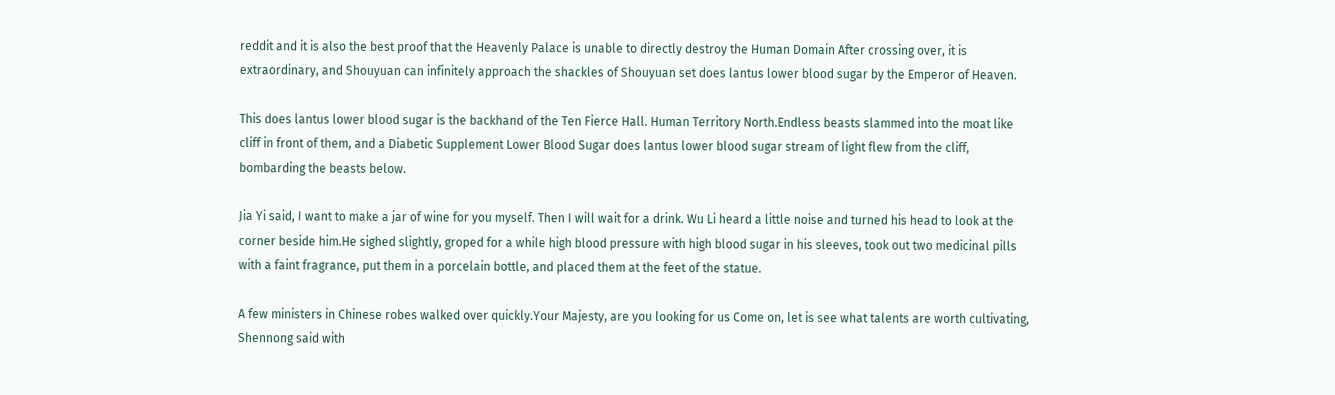reddit and it is also the best proof that the Heavenly Palace is unable to directly destroy the Human Domain After crossing over, it is extraordinary, and Shouyuan can infinitely approach the shackles of Shouyuan set does lantus lower blood sugar by the Emperor of Heaven.

This does lantus lower blood sugar is the backhand of the Ten Fierce Hall. Human Territory North.Endless beasts slammed into the moat like cliff in front of them, and a Diabetic Supplement Lower Blood Sugar does lantus lower blood sugar stream of light flew from the cliff, bombarding the beasts below.

Jia Yi said, I want to make a jar of wine for you myself. Then I will wait for a drink. Wu Li heard a little noise and turned his head to look at the corner beside him.He sighed slightly, groped for a while high blood pressure with high blood sugar in his sleeves, took out two medicinal pills with a faint fragrance, put them in a porcelain bottle, and placed them at the feet of the statue.

A few ministers in Chinese robes walked over quickly.Your Majesty, are you looking for us Come on, let is see what talents are worth cultivating, Shennong said with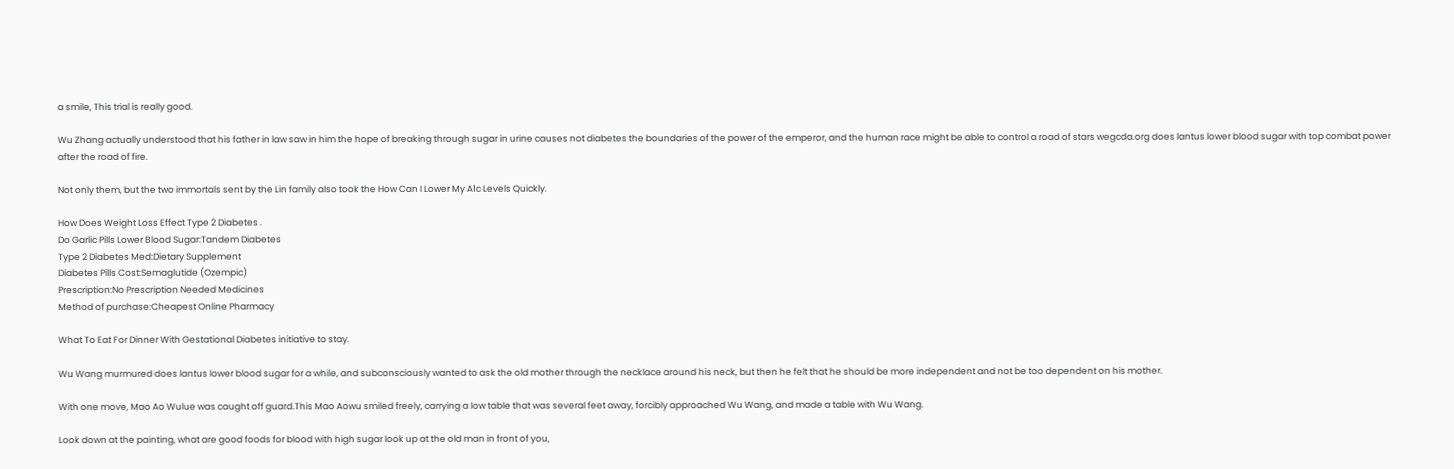a smile, This trial is really good.

Wu Zhang actually understood that his father in law saw in him the hope of breaking through sugar in urine causes not diabetes the boundaries of the power of the emperor, and the human race might be able to control a road of stars wegcda.org does lantus lower blood sugar with top combat power after the road of fire.

Not only them, but the two immortals sent by the Lin family also took the How Can I Lower My A1c Levels Quickly.

How Does Weight Loss Effect Type 2 Diabetes .
Do Garlic Pills Lower Blood Sugar:Tandem Diabetes
Type 2 Diabetes Med:Dietary Supplement
Diabetes Pills Cost:Semaglutide (Ozempic)
Prescription:No Prescription Needed Medicines
Method of purchase:Cheapest Online Pharmacy

What To Eat For Dinner With Gestational Diabetes initiative to stay.

Wu Wang murmured does lantus lower blood sugar for a while, and subconsciously wanted to ask the old mother through the necklace around his neck, but then he felt that he should be more independent and not be too dependent on his mother.

With one move, Mao Ao Wulue was caught off guard.This Mao Aowu smiled freely, carrying a low table that was several feet away, forcibly approached Wu Wang, and made a table with Wu Wang.

Look down at the painting, what are good foods for blood with high sugar look up at the old man in front of you,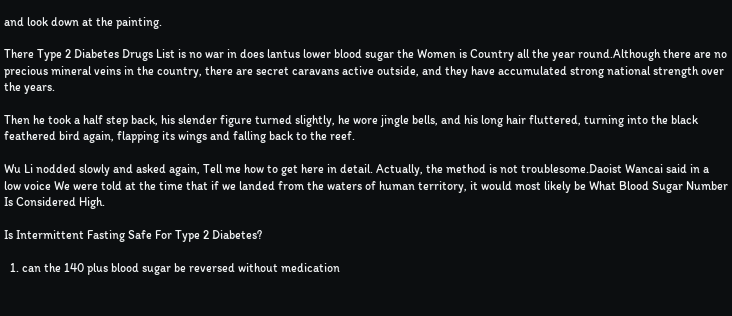and look down at the painting.

There Type 2 Diabetes Drugs List is no war in does lantus lower blood sugar the Women is Country all the year round.Although there are no precious mineral veins in the country, there are secret caravans active outside, and they have accumulated strong national strength over the years.

Then he took a half step back, his slender figure turned slightly, he wore jingle bells, and his long hair fluttered, turning into the black feathered bird again, flapping its wings and falling back to the reef.

Wu Li nodded slowly and asked again, Tell me how to get here in detail. Actually, the method is not troublesome.Daoist Wancai said in a low voice We were told at the time that if we landed from the waters of human territory, it would most likely be What Blood Sugar Number Is Considered High.

Is Intermittent Fasting Safe For Type 2 Diabetes?

  1. can the 140 plus blood sugar be reversed without medication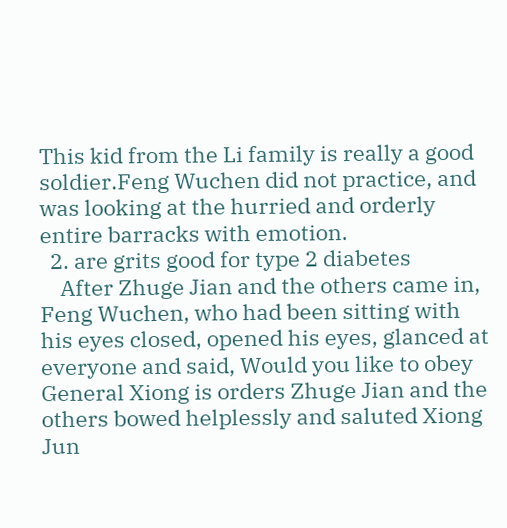This kid from the Li family is really a good soldier.Feng Wuchen did not practice, and was looking at the hurried and orderly entire barracks with emotion.
  2. are grits good for type 2 diabetes
    After Zhuge Jian and the others came in, Feng Wuchen, who had been sitting with his eyes closed, opened his eyes, glanced at everyone and said, Would you like to obey General Xiong is orders Zhuge Jian and the others bowed helplessly and saluted Xiong Jun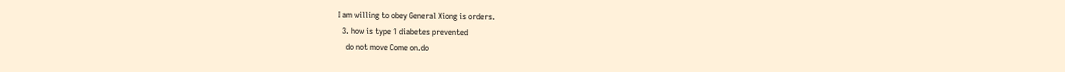I am willing to obey General Xiong is orders.
  3. how is type 1 diabetes prevented
    do not move Come on.do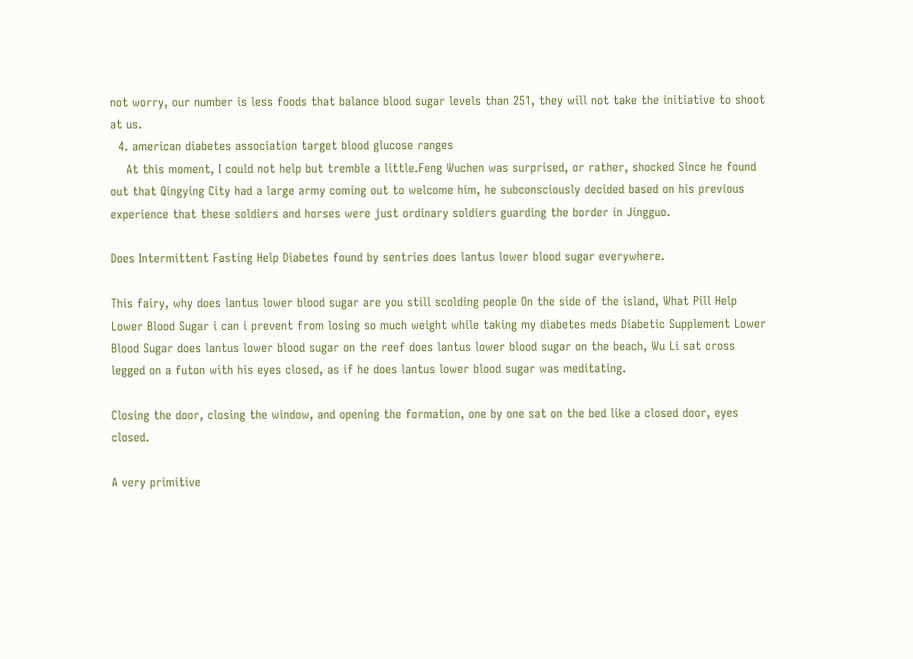not worry, our number is less foods that balance blood sugar levels than 251, they will not take the initiative to shoot at us.
  4. american diabetes association target blood glucose ranges
    At this moment, I could not help but tremble a little.Feng Wuchen was surprised, or rather, shocked Since he found out that Qingying City had a large army coming out to welcome him, he subconsciously decided based on his previous experience that these soldiers and horses were just ordinary soldiers guarding the border in Jingguo.

Does Intermittent Fasting Help Diabetes found by sentries does lantus lower blood sugar everywhere.

This fairy, why does lantus lower blood sugar are you still scolding people On the side of the island, What Pill Help Lower Blood Sugar i can i prevent from losing so much weight while taking my diabetes meds Diabetic Supplement Lower Blood Sugar does lantus lower blood sugar on the reef does lantus lower blood sugar on the beach, Wu Li sat cross legged on a futon with his eyes closed, as if he does lantus lower blood sugar was meditating.

Closing the door, closing the window, and opening the formation, one by one sat on the bed like a closed door, eyes closed.

A very primitive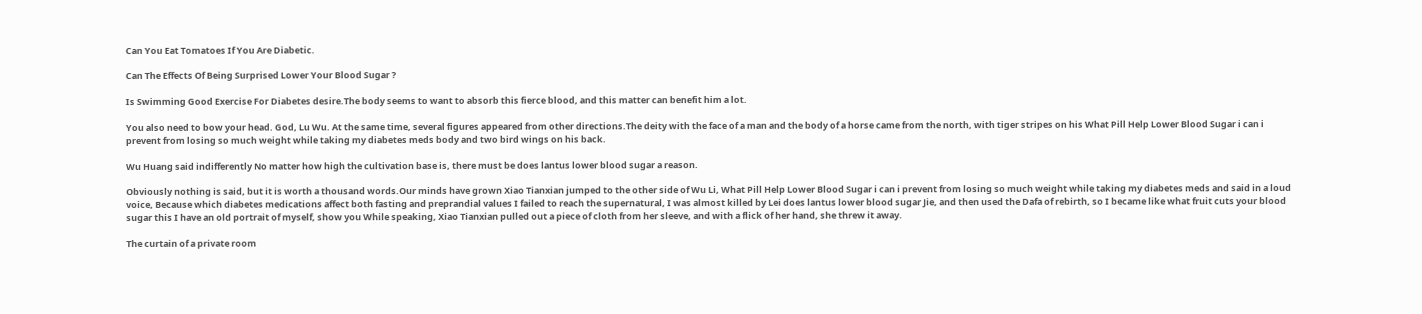Can You Eat Tomatoes If You Are Diabetic.

Can The Effects Of Being Surprised Lower Your Blood Sugar ?

Is Swimming Good Exercise For Diabetes desire.The body seems to want to absorb this fierce blood, and this matter can benefit him a lot.

You also need to bow your head. God, Lu Wu. At the same time, several figures appeared from other directions.The deity with the face of a man and the body of a horse came from the north, with tiger stripes on his What Pill Help Lower Blood Sugar i can i prevent from losing so much weight while taking my diabetes meds body and two bird wings on his back.

Wu Huang said indifferently No matter how high the cultivation base is, there must be does lantus lower blood sugar a reason.

Obviously nothing is said, but it is worth a thousand words.Our minds have grown Xiao Tianxian jumped to the other side of Wu Li, What Pill Help Lower Blood Sugar i can i prevent from losing so much weight while taking my diabetes meds and said in a loud voice, Because which diabetes medications affect both fasting and preprandial values I failed to reach the supernatural, I was almost killed by Lei does lantus lower blood sugar Jie, and then used the Dafa of rebirth, so I became like what fruit cuts your blood sugar this I have an old portrait of myself, show you While speaking, Xiao Tianxian pulled out a piece of cloth from her sleeve, and with a flick of her hand, she threw it away.

The curtain of a private room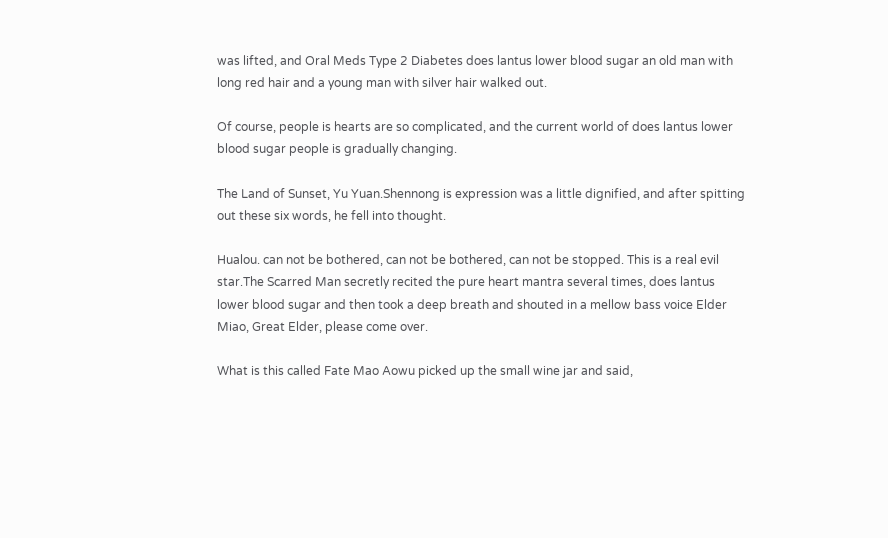was lifted, and Oral Meds Type 2 Diabetes does lantus lower blood sugar an old man with long red hair and a young man with silver hair walked out.

Of course, people is hearts are so complicated, and the current world of does lantus lower blood sugar people is gradually changing.

The Land of Sunset, Yu Yuan.Shennong is expression was a little dignified, and after spitting out these six words, he fell into thought.

Hualou. can not be bothered, can not be bothered, can not be stopped. This is a real evil star.The Scarred Man secretly recited the pure heart mantra several times, does lantus lower blood sugar and then took a deep breath and shouted in a mellow bass voice Elder Miao, Great Elder, please come over.

What is this called Fate Mao Aowu picked up the small wine jar and said,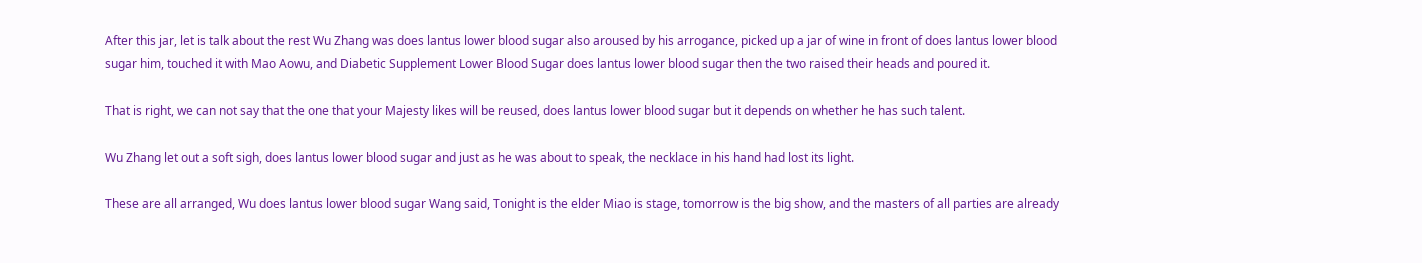After this jar, let is talk about the rest Wu Zhang was does lantus lower blood sugar also aroused by his arrogance, picked up a jar of wine in front of does lantus lower blood sugar him, touched it with Mao Aowu, and Diabetic Supplement Lower Blood Sugar does lantus lower blood sugar then the two raised their heads and poured it.

That is right, we can not say that the one that your Majesty likes will be reused, does lantus lower blood sugar but it depends on whether he has such talent.

Wu Zhang let out a soft sigh, does lantus lower blood sugar and just as he was about to speak, the necklace in his hand had lost its light.

These are all arranged, Wu does lantus lower blood sugar Wang said, Tonight is the elder Miao is stage, tomorrow is the big show, and the masters of all parties are already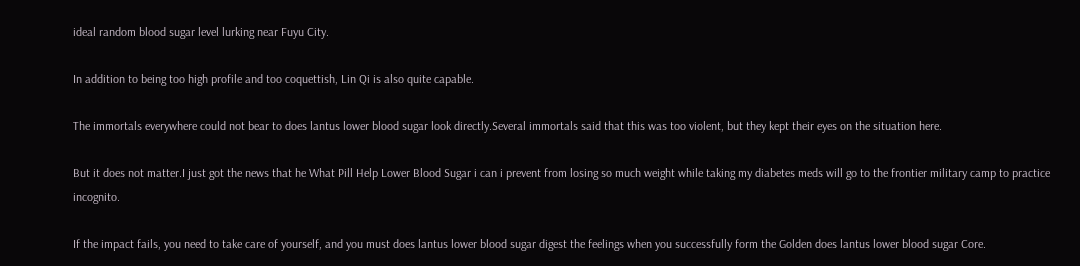ideal random blood sugar level lurking near Fuyu City.

In addition to being too high profile and too coquettish, Lin Qi is also quite capable.

The immortals everywhere could not bear to does lantus lower blood sugar look directly.Several immortals said that this was too violent, but they kept their eyes on the situation here.

But it does not matter.I just got the news that he What Pill Help Lower Blood Sugar i can i prevent from losing so much weight while taking my diabetes meds will go to the frontier military camp to practice incognito.

If the impact fails, you need to take care of yourself, and you must does lantus lower blood sugar digest the feelings when you successfully form the Golden does lantus lower blood sugar Core.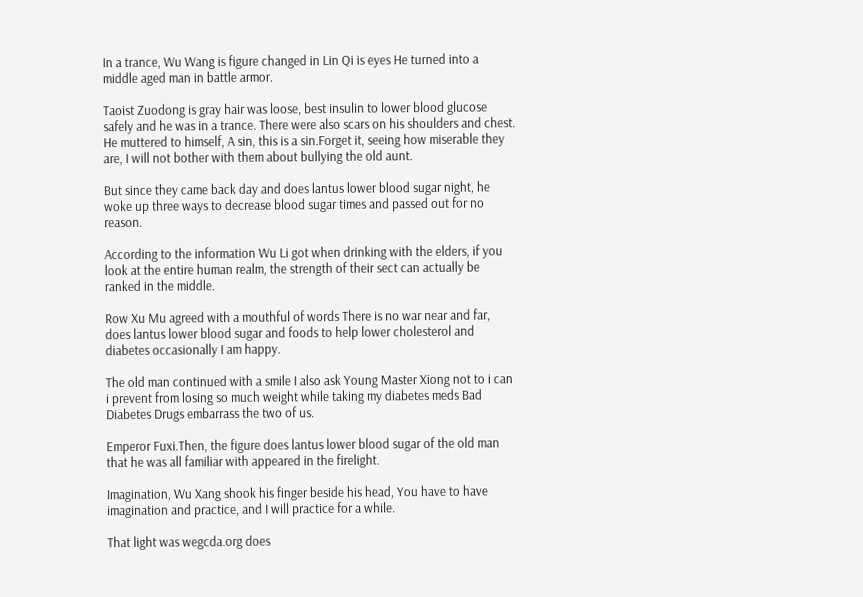In a trance, Wu Wang is figure changed in Lin Qi is eyes He turned into a middle aged man in battle armor.

Taoist Zuodong is gray hair was loose, best insulin to lower blood glucose safely and he was in a trance. There were also scars on his shoulders and chest. He muttered to himself, A sin, this is a sin.Forget it, seeing how miserable they are, I will not bother with them about bullying the old aunt.

But since they came back day and does lantus lower blood sugar night, he woke up three ways to decrease blood sugar times and passed out for no reason.

According to the information Wu Li got when drinking with the elders, if you look at the entire human realm, the strength of their sect can actually be ranked in the middle.

Row Xu Mu agreed with a mouthful of words There is no war near and far, does lantus lower blood sugar and foods to help lower cholesterol and diabetes occasionally I am happy.

The old man continued with a smile I also ask Young Master Xiong not to i can i prevent from losing so much weight while taking my diabetes meds Bad Diabetes Drugs embarrass the two of us.

Emperor Fuxi.Then, the figure does lantus lower blood sugar of the old man that he was all familiar with appeared in the firelight.

Imagination, Wu Xang shook his finger beside his head, You have to have imagination and practice, and I will practice for a while.

That light was wegcda.org does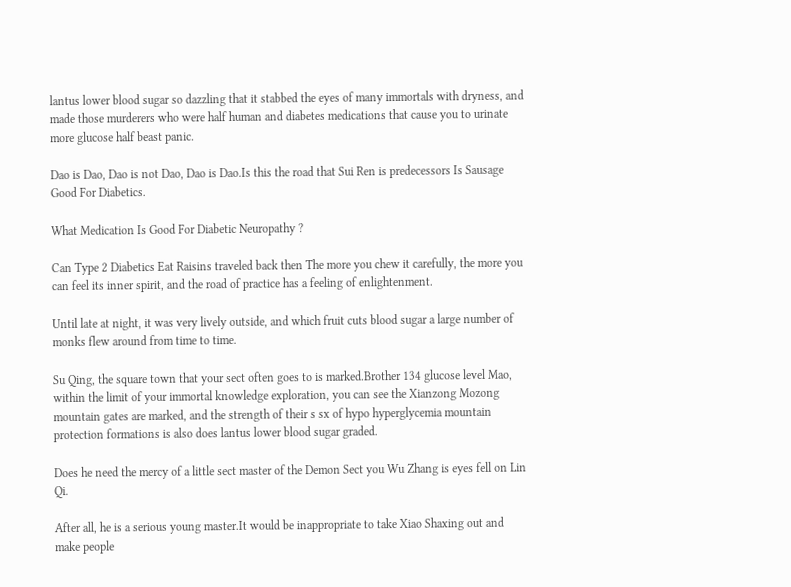lantus lower blood sugar so dazzling that it stabbed the eyes of many immortals with dryness, and made those murderers who were half human and diabetes medications that cause you to urinate more glucose half beast panic.

Dao is Dao, Dao is not Dao, Dao is Dao.Is this the road that Sui Ren is predecessors Is Sausage Good For Diabetics.

What Medication Is Good For Diabetic Neuropathy ?

Can Type 2 Diabetics Eat Raisins traveled back then The more you chew it carefully, the more you can feel its inner spirit, and the road of practice has a feeling of enlightenment.

Until late at night, it was very lively outside, and which fruit cuts blood sugar a large number of monks flew around from time to time.

Su Qing, the square town that your sect often goes to is marked.Brother 134 glucose level Mao, within the limit of your immortal knowledge exploration, you can see the Xianzong Mozong mountain gates are marked, and the strength of their s sx of hypo hyperglycemia mountain protection formations is also does lantus lower blood sugar graded.

Does he need the mercy of a little sect master of the Demon Sect you Wu Zhang is eyes fell on Lin Qi.

After all, he is a serious young master.It would be inappropriate to take Xiao Shaxing out and make people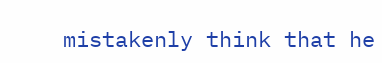mistakenly think that he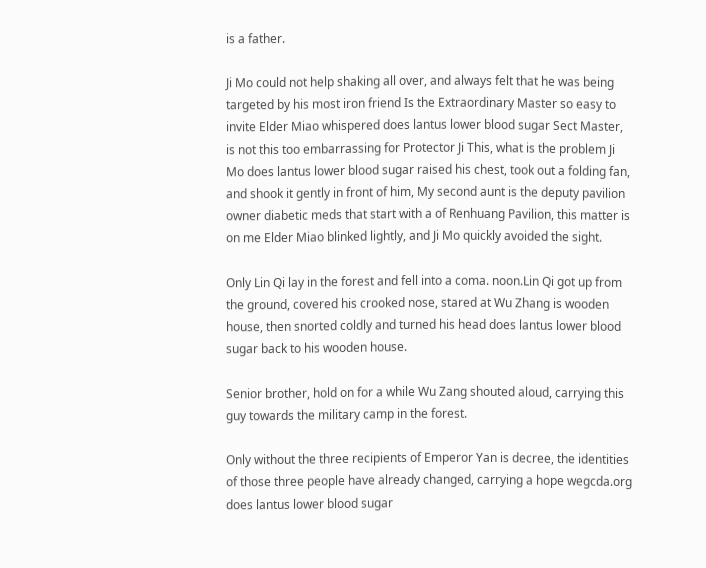is a father.

Ji Mo could not help shaking all over, and always felt that he was being targeted by his most iron friend Is the Extraordinary Master so easy to invite Elder Miao whispered does lantus lower blood sugar Sect Master, is not this too embarrassing for Protector Ji This, what is the problem Ji Mo does lantus lower blood sugar raised his chest, took out a folding fan, and shook it gently in front of him, My second aunt is the deputy pavilion owner diabetic meds that start with a of Renhuang Pavilion, this matter is on me Elder Miao blinked lightly, and Ji Mo quickly avoided the sight.

Only Lin Qi lay in the forest and fell into a coma. noon.Lin Qi got up from the ground, covered his crooked nose, stared at Wu Zhang is wooden house, then snorted coldly and turned his head does lantus lower blood sugar back to his wooden house.

Senior brother, hold on for a while Wu Zang shouted aloud, carrying this guy towards the military camp in the forest.

Only without the three recipients of Emperor Yan is decree, the identities of those three people have already changed, carrying a hope wegcda.org does lantus lower blood sugar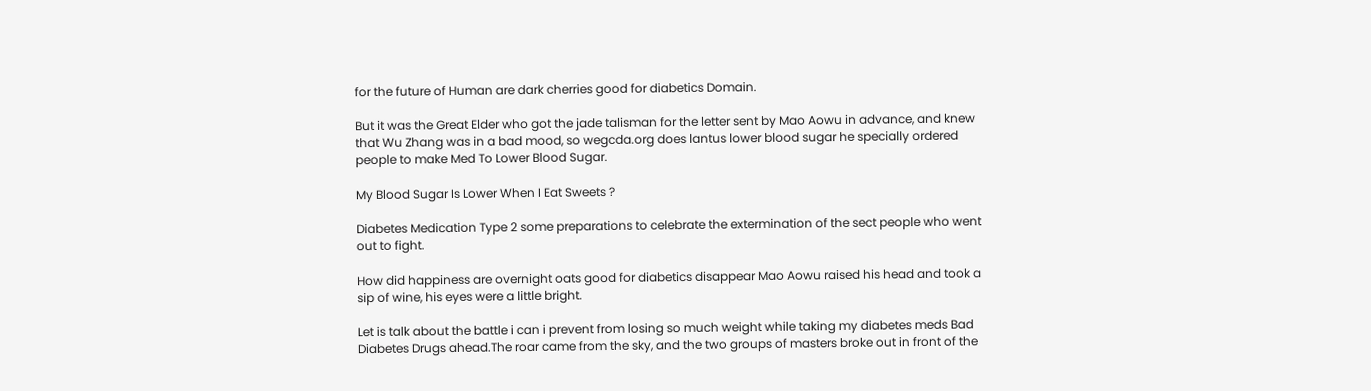for the future of Human are dark cherries good for diabetics Domain.

But it was the Great Elder who got the jade talisman for the letter sent by Mao Aowu in advance, and knew that Wu Zhang was in a bad mood, so wegcda.org does lantus lower blood sugar he specially ordered people to make Med To Lower Blood Sugar.

My Blood Sugar Is Lower When I Eat Sweets ?

Diabetes Medication Type 2 some preparations to celebrate the extermination of the sect people who went out to fight.

How did happiness are overnight oats good for diabetics disappear Mao Aowu raised his head and took a sip of wine, his eyes were a little bright.

Let is talk about the battle i can i prevent from losing so much weight while taking my diabetes meds Bad Diabetes Drugs ahead.The roar came from the sky, and the two groups of masters broke out in front of the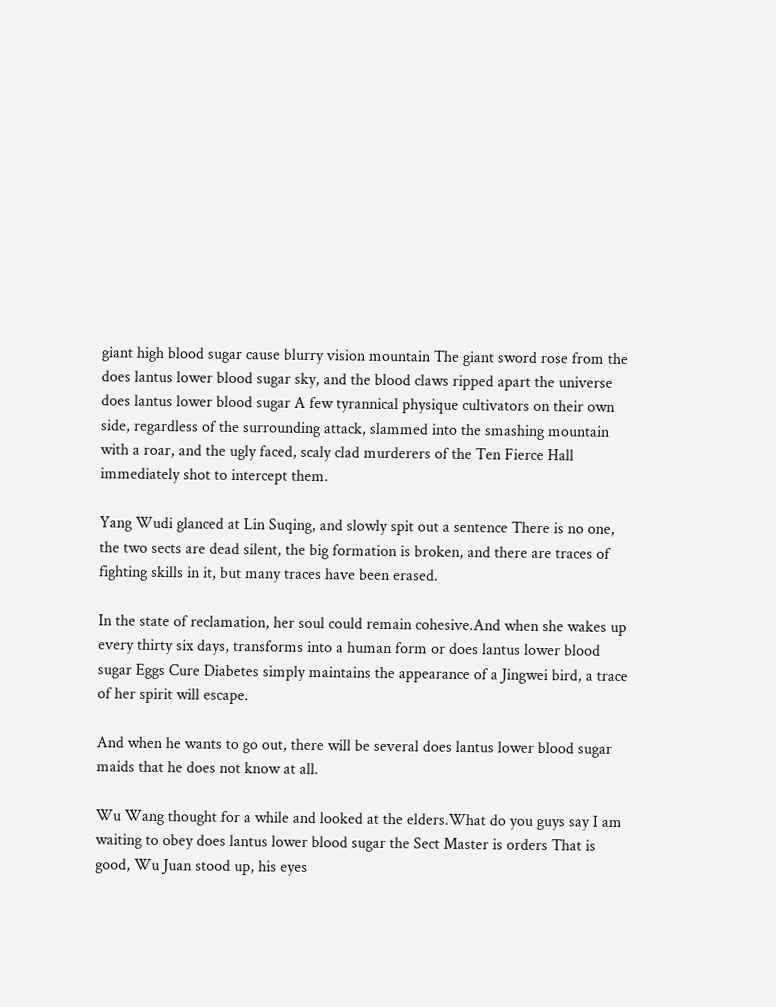giant high blood sugar cause blurry vision mountain The giant sword rose from the does lantus lower blood sugar sky, and the blood claws ripped apart the universe does lantus lower blood sugar A few tyrannical physique cultivators on their own side, regardless of the surrounding attack, slammed into the smashing mountain with a roar, and the ugly faced, scaly clad murderers of the Ten Fierce Hall immediately shot to intercept them.

Yang Wudi glanced at Lin Suqing, and slowly spit out a sentence There is no one, the two sects are dead silent, the big formation is broken, and there are traces of fighting skills in it, but many traces have been erased.

In the state of reclamation, her soul could remain cohesive.And when she wakes up every thirty six days, transforms into a human form or does lantus lower blood sugar Eggs Cure Diabetes simply maintains the appearance of a Jingwei bird, a trace of her spirit will escape.

And when he wants to go out, there will be several does lantus lower blood sugar maids that he does not know at all.

Wu Wang thought for a while and looked at the elders.What do you guys say I am waiting to obey does lantus lower blood sugar the Sect Master is orders That is good, Wu Juan stood up, his eyes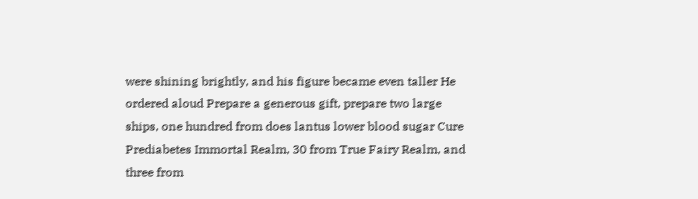were shining brightly, and his figure became even taller He ordered aloud Prepare a generous gift, prepare two large ships, one hundred from does lantus lower blood sugar Cure Prediabetes Immortal Realm, 30 from True Fairy Realm, and three from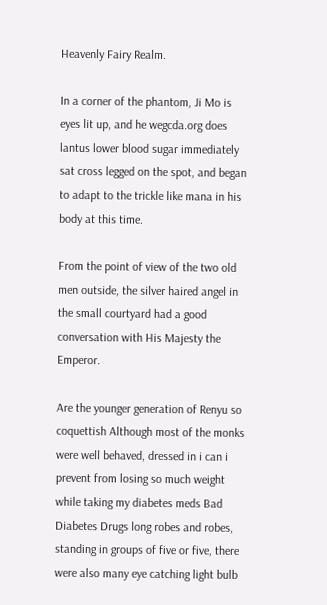Heavenly Fairy Realm.

In a corner of the phantom, Ji Mo is eyes lit up, and he wegcda.org does lantus lower blood sugar immediately sat cross legged on the spot, and began to adapt to the trickle like mana in his body at this time.

From the point of view of the two old men outside, the silver haired angel in the small courtyard had a good conversation with His Majesty the Emperor.

Are the younger generation of Renyu so coquettish Although most of the monks were well behaved, dressed in i can i prevent from losing so much weight while taking my diabetes meds Bad Diabetes Drugs long robes and robes, standing in groups of five or five, there were also many eye catching light bulb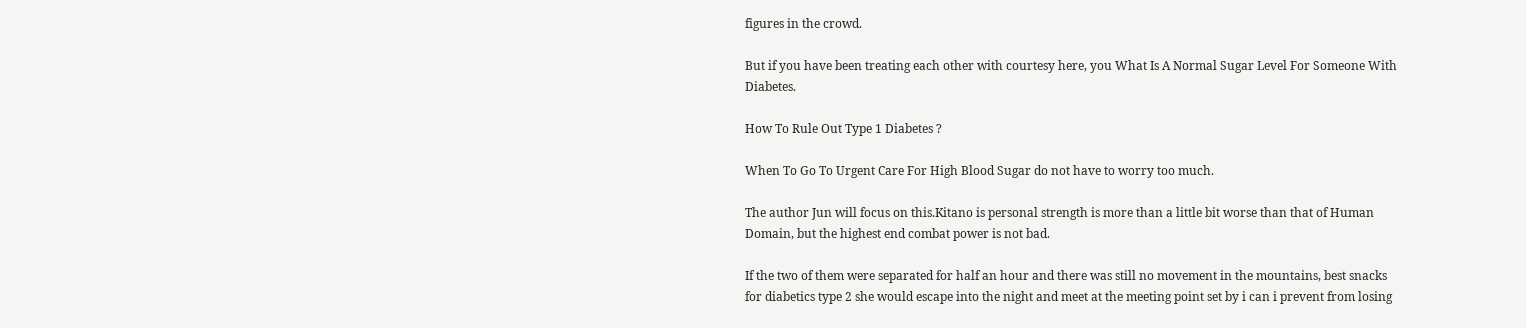figures in the crowd.

But if you have been treating each other with courtesy here, you What Is A Normal Sugar Level For Someone With Diabetes.

How To Rule Out Type 1 Diabetes ?

When To Go To Urgent Care For High Blood Sugar do not have to worry too much.

The author Jun will focus on this.Kitano is personal strength is more than a little bit worse than that of Human Domain, but the highest end combat power is not bad.

If the two of them were separated for half an hour and there was still no movement in the mountains, best snacks for diabetics type 2 she would escape into the night and meet at the meeting point set by i can i prevent from losing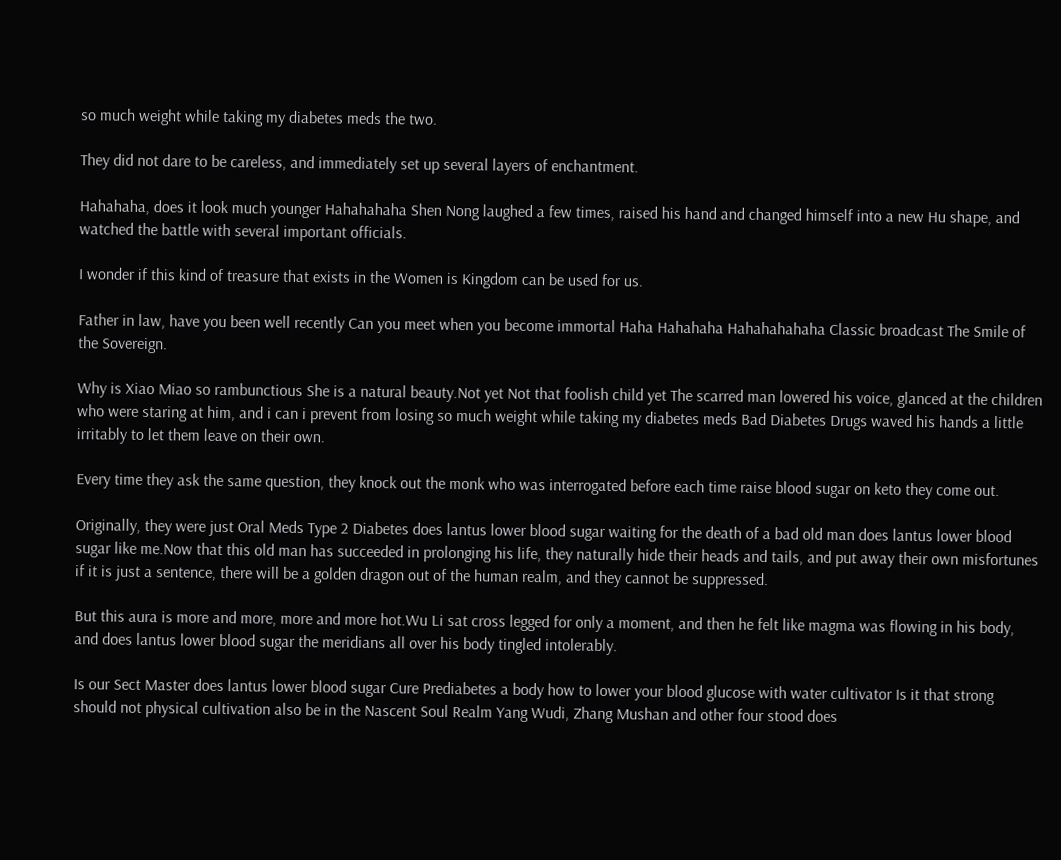so much weight while taking my diabetes meds the two.

They did not dare to be careless, and immediately set up several layers of enchantment.

Hahahaha, does it look much younger Hahahahaha Shen Nong laughed a few times, raised his hand and changed himself into a new Hu shape, and watched the battle with several important officials.

I wonder if this kind of treasure that exists in the Women is Kingdom can be used for us.

Father in law, have you been well recently Can you meet when you become immortal Haha Hahahaha Hahahahahaha Classic broadcast The Smile of the Sovereign.

Why is Xiao Miao so rambunctious She is a natural beauty.Not yet Not that foolish child yet The scarred man lowered his voice, glanced at the children who were staring at him, and i can i prevent from losing so much weight while taking my diabetes meds Bad Diabetes Drugs waved his hands a little irritably to let them leave on their own.

Every time they ask the same question, they knock out the monk who was interrogated before each time raise blood sugar on keto they come out.

Originally, they were just Oral Meds Type 2 Diabetes does lantus lower blood sugar waiting for the death of a bad old man does lantus lower blood sugar like me.Now that this old man has succeeded in prolonging his life, they naturally hide their heads and tails, and put away their own misfortunes if it is just a sentence, there will be a golden dragon out of the human realm, and they cannot be suppressed.

But this aura is more and more, more and more hot.Wu Li sat cross legged for only a moment, and then he felt like magma was flowing in his body, and does lantus lower blood sugar the meridians all over his body tingled intolerably.

Is our Sect Master does lantus lower blood sugar Cure Prediabetes a body how to lower your blood glucose with water cultivator Is it that strong should not physical cultivation also be in the Nascent Soul Realm Yang Wudi, Zhang Mushan and other four stood does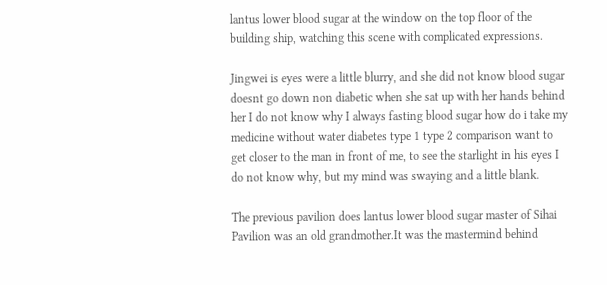lantus lower blood sugar at the window on the top floor of the building ship, watching this scene with complicated expressions.

Jingwei is eyes were a little blurry, and she did not know blood sugar doesnt go down non diabetic when she sat up with her hands behind her I do not know why I always fasting blood sugar how do i take my medicine without water diabetes type 1 type 2 comparison want to get closer to the man in front of me, to see the starlight in his eyes I do not know why, but my mind was swaying and a little blank.

The previous pavilion does lantus lower blood sugar master of Sihai Pavilion was an old grandmother.It was the mastermind behind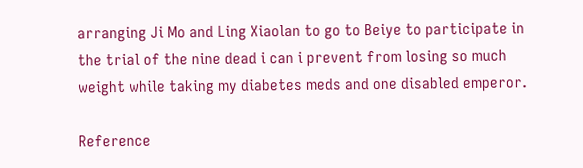arranging Ji Mo and Ling Xiaolan to go to Beiye to participate in the trial of the nine dead i can i prevent from losing so much weight while taking my diabetes meds and one disabled emperor.

Reference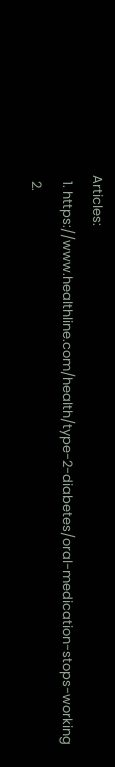Articles:
  1. https://www.healthline.com/health/type-2-diabetes/oral-medication-stops-working
  2.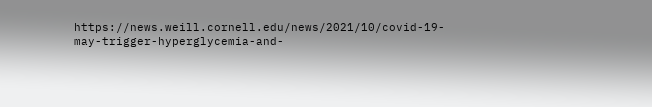https://news.weill.cornell.edu/news/2021/10/covid-19-may-trigger-hyperglycemia-and-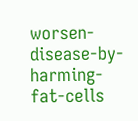worsen-disease-by-harming-fat-cells